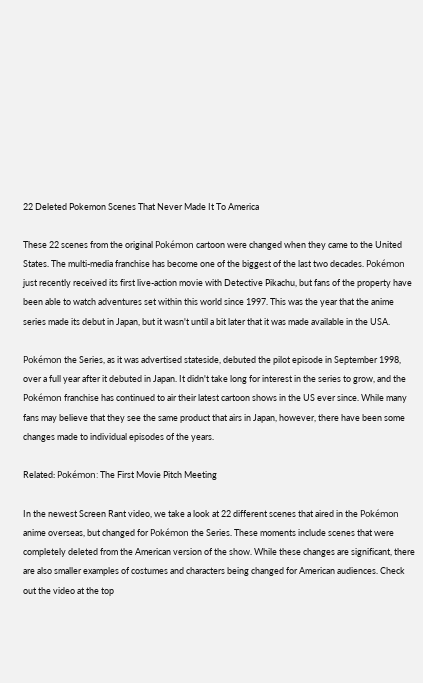22 Deleted Pokemon Scenes That Never Made It To America

These 22 scenes from the original Pokémon cartoon were changed when they came to the United States. The multi-media franchise has become one of the biggest of the last two decades. Pokémon just recently received its first live-action movie with Detective Pikachu, but fans of the property have been able to watch adventures set within this world since 1997. This was the year that the anime series made its debut in Japan, but it wasn't until a bit later that it was made available in the USA.

Pokémon the Series, as it was advertised stateside, debuted the pilot episode in September 1998, over a full year after it debuted in Japan. It didn't take long for interest in the series to grow, and the Pokémon franchise has continued to air their latest cartoon shows in the US ever since. While many fans may believe that they see the same product that airs in Japan, however, there have been some changes made to individual episodes of the years.

Related: Pokémon: The First Movie Pitch Meeting

In the newest Screen Rant video, we take a look at 22 different scenes that aired in the Pokémon anime overseas, but changed for Pokémon the Series. These moments include scenes that were completely deleted from the American version of the show. While these changes are significant, there are also smaller examples of costumes and characters being changed for American audiences. Check out the video at the top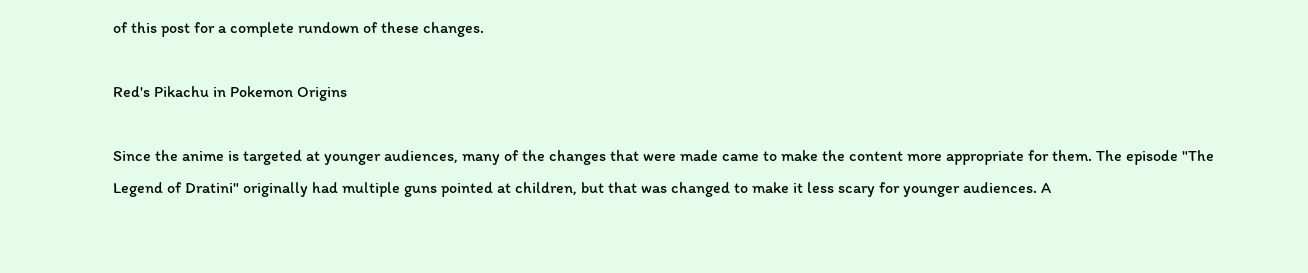of this post for a complete rundown of these changes.

Red's Pikachu in Pokemon Origins

Since the anime is targeted at younger audiences, many of the changes that were made came to make the content more appropriate for them. The episode "The Legend of Dratini" originally had multiple guns pointed at children, but that was changed to make it less scary for younger audiences. A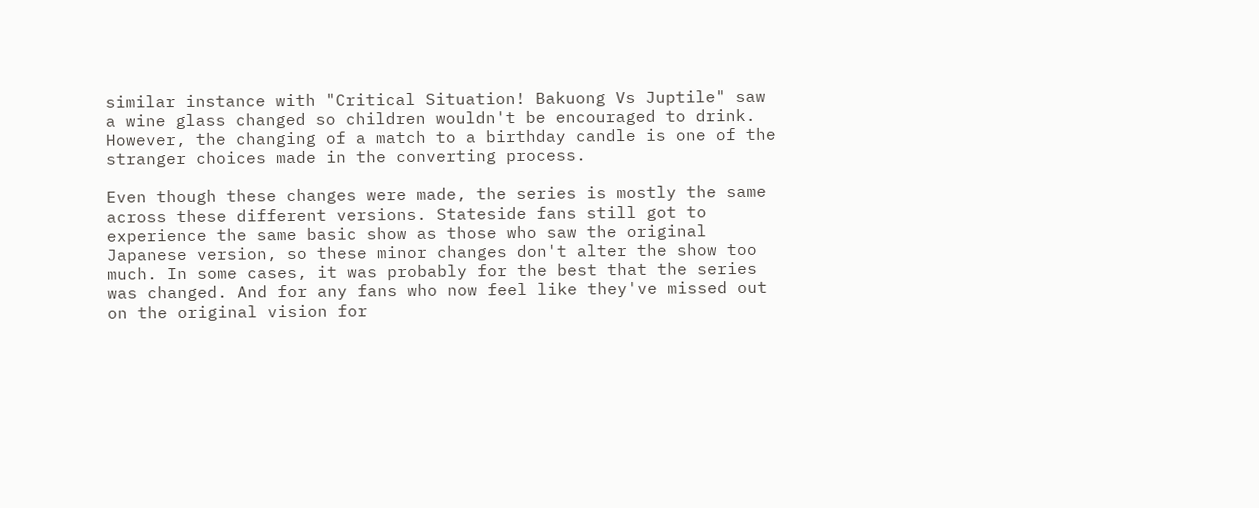similar instance with "Critical Situation! Bakuong Vs Juptile" saw a wine glass changed so children wouldn't be encouraged to drink. However, the changing of a match to a birthday candle is one of the stranger choices made in the converting process.

Even though these changes were made, the series is mostly the same across these different versions. Stateside fans still got to experience the same basic show as those who saw the original Japanese version, so these minor changes don't alter the show too much. In some cases, it was probably for the best that the series was changed. And for any fans who now feel like they've missed out on the original vision for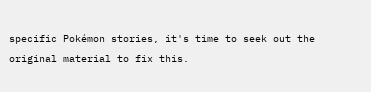specific Pokémon stories, it's time to seek out the original material to fix this.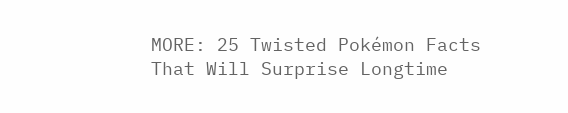MORE: 25 Twisted Pokémon Facts That Will Surprise Longtime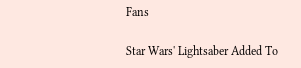Fans

Star Wars' Lightsaber Added To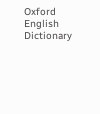Oxford English Dictionary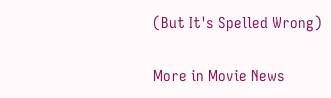(But It's Spelled Wrong)

More in Movie News